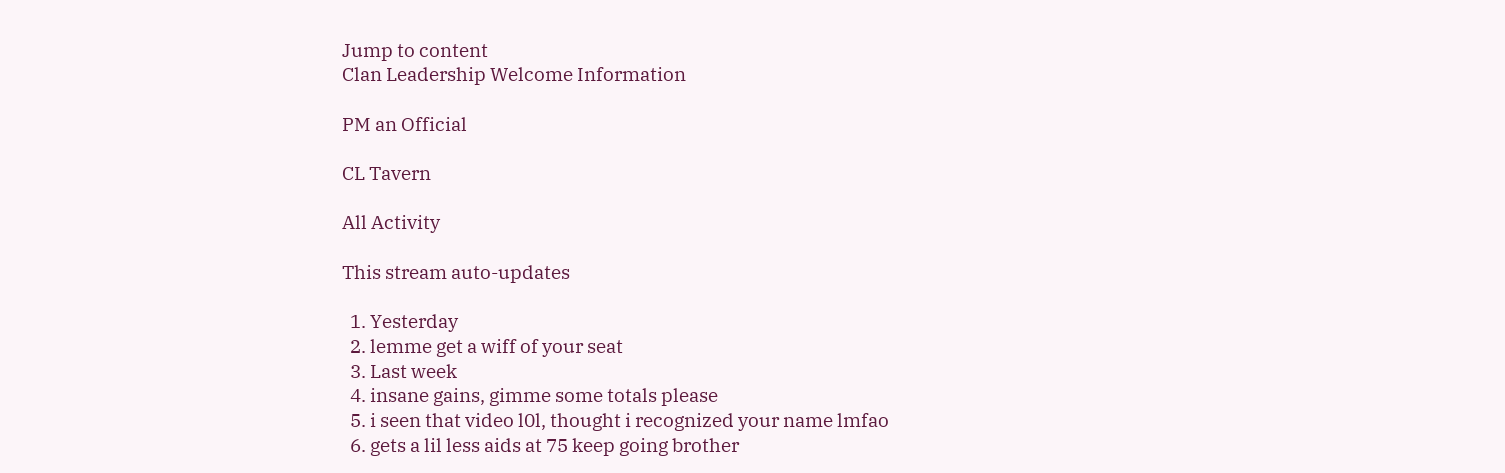Jump to content
Clan Leadership Welcome Information

PM an Official

CL Tavern

All Activity

This stream auto-updates

  1. Yesterday
  2. lemme get a wiff of your seat
  3. Last week
  4. insane gains, gimme some totals please
  5. i seen that video l0l, thought i recognized your name lmfao
  6. gets a lil less aids at 75 keep going brother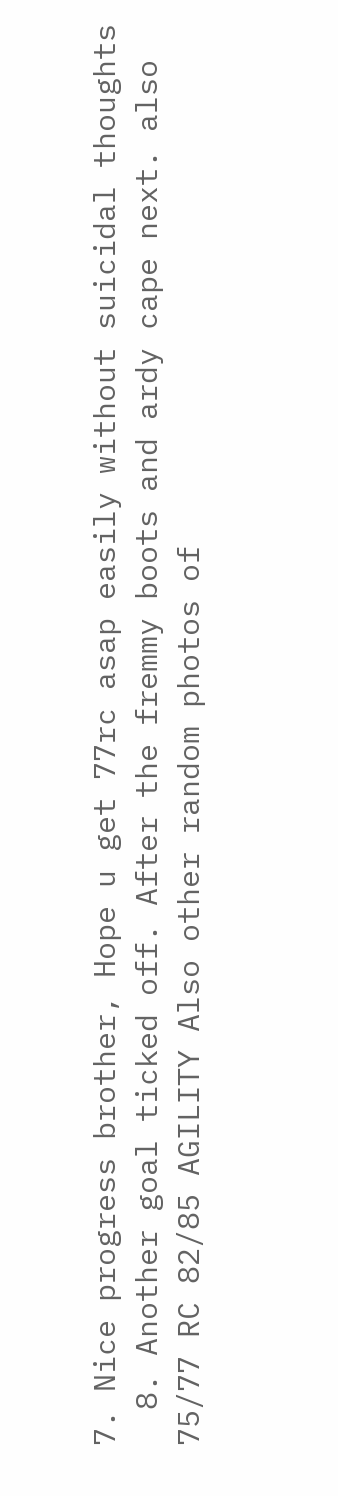7. Nice progress brother, Hope u get 77rc asap easily without suicidal thoughts
  8. Another goal ticked off. After the fremmy boots and ardy cape next. also 75/77 RC 82/85 AGILITY Also other random photos of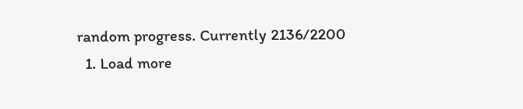random progress. Currently 2136/2200
  1. Load more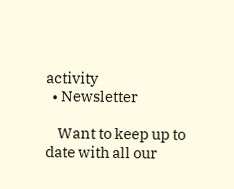activity
  • Newsletter

    Want to keep up to date with all our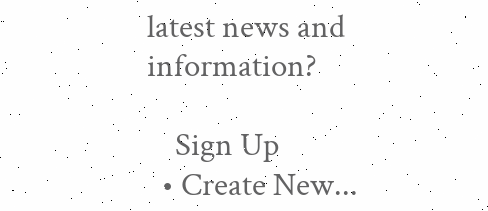latest news and information?

    Sign Up
  • Create New...